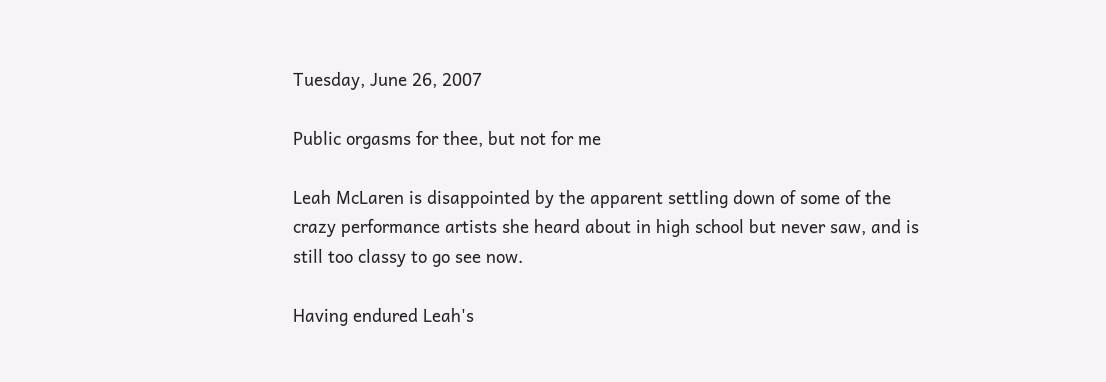Tuesday, June 26, 2007

Public orgasms for thee, but not for me

Leah McLaren is disappointed by the apparent settling down of some of the crazy performance artists she heard about in high school but never saw, and is still too classy to go see now.

Having endured Leah's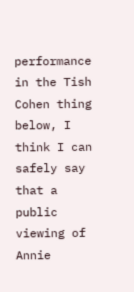performance in the Tish Cohen thing below, I think I can safely say that a public viewing of Annie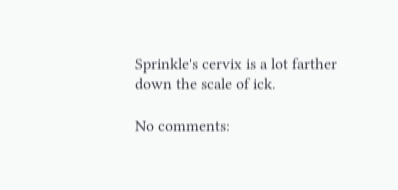Sprinkle's cervix is a lot farther down the scale of ick.

No comments: